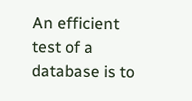An efficient test of a database is to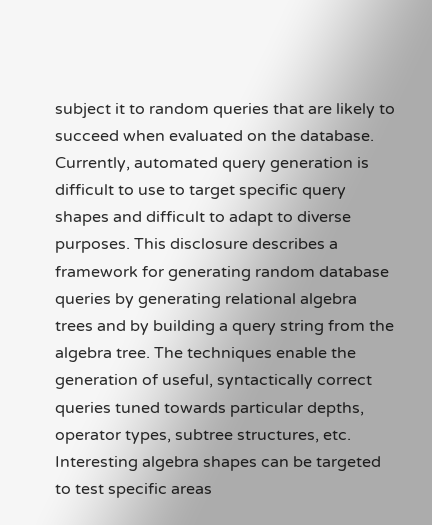subject it to random queries that are likely to succeed when evaluated on the database. Currently, automated query generation is difficult to use to target specific query shapes and difficult to adapt to diverse purposes. This disclosure describes a framework for generating random database queries by generating relational algebra trees and by building a query string from the algebra tree. The techniques enable the generation of useful, syntactically correct queries tuned towards particular depths, operator types, subtree structures, etc. Interesting algebra shapes can be targeted to test specific areas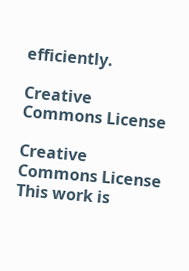efficiently.

Creative Commons License

Creative Commons License
This work is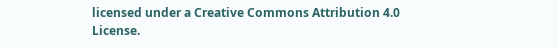licensed under a Creative Commons Attribution 4.0 License.